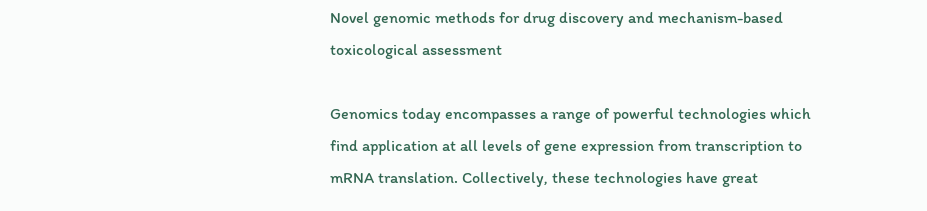Novel genomic methods for drug discovery and mechanism-based toxicological assessment

Genomics today encompasses a range of powerful technologies which find application at all levels of gene expression from transcription to mRNA translation. Collectively, these technologies have great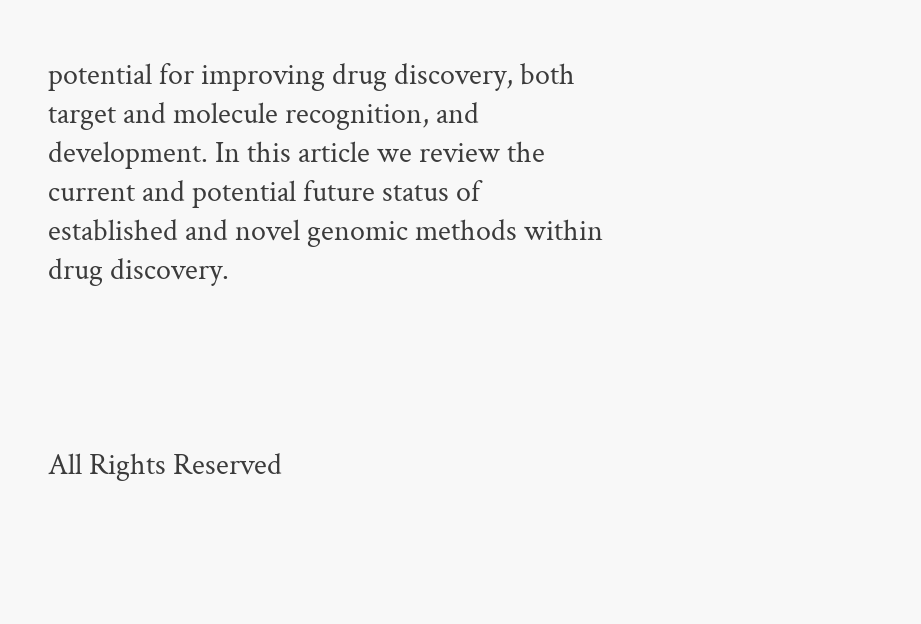potential for improving drug discovery, both target and molecule recognition, and development. In this article we review the current and potential future status of established and novel genomic methods within drug discovery.




All Rights Reserved